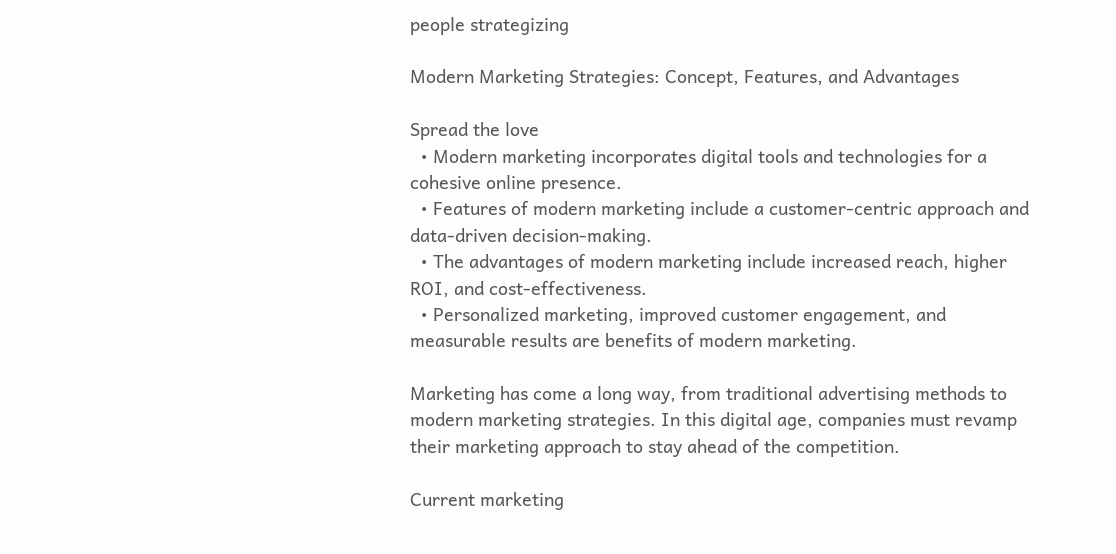people strategizing

Modern Marketing Strategies: Concept, Features, and Advantages

Spread the love
  • Modern marketing incorporates digital tools and technologies for a cohesive online presence.
  • Features of modern marketing include a customer-centric approach and data-driven decision-making.
  • The advantages of modern marketing include increased reach, higher ROI, and cost-effectiveness.
  • Personalized marketing, improved customer engagement, and measurable results are benefits of modern marketing.

Marketing has come a long way, from traditional advertising methods to modern marketing strategies. In this digital age, companies must revamp their marketing approach to stay ahead of the competition.

Current marketing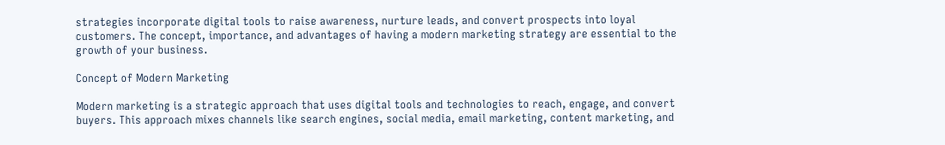strategies incorporate digital tools to raise awareness, nurture leads, and convert prospects into loyal customers. The concept, importance, and advantages of having a modern marketing strategy are essential to the growth of your business.

Concept of Modern Marketing

Modern marketing is a strategic approach that uses digital tools and technologies to reach, engage, and convert buyers. This approach mixes channels like search engines, social media, email marketing, content marketing, and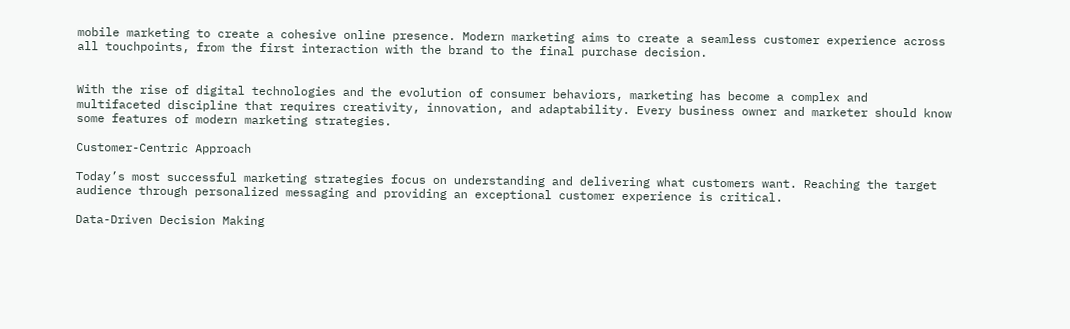mobile marketing to create a cohesive online presence. Modern marketing aims to create a seamless customer experience across all touchpoints, from the first interaction with the brand to the final purchase decision.


With the rise of digital technologies and the evolution of consumer behaviors, marketing has become a complex and multifaceted discipline that requires creativity, innovation, and adaptability. Every business owner and marketer should know some features of modern marketing strategies.

Customer-Centric Approach

Today’s most successful marketing strategies focus on understanding and delivering what customers want. Reaching the target audience through personalized messaging and providing an exceptional customer experience is critical.

Data-Driven Decision Making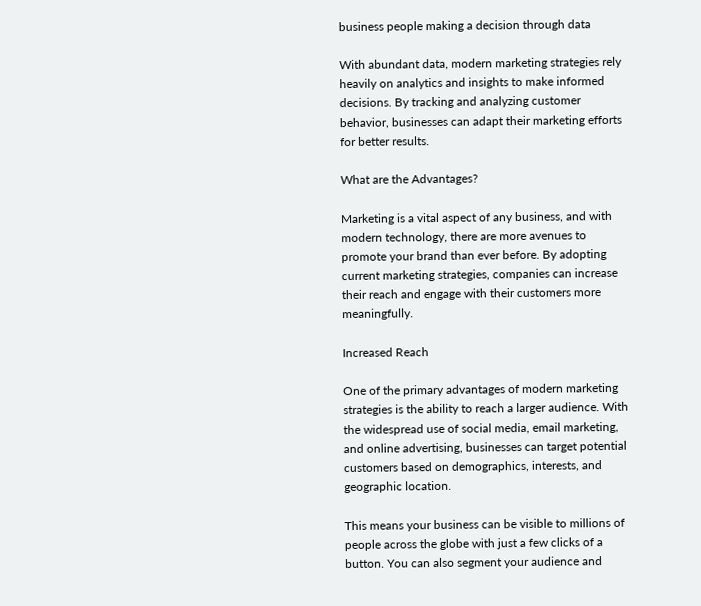business people making a decision through data

With abundant data, modern marketing strategies rely heavily on analytics and insights to make informed decisions. By tracking and analyzing customer behavior, businesses can adapt their marketing efforts for better results.

What are the Advantages?

Marketing is a vital aspect of any business, and with modern technology, there are more avenues to promote your brand than ever before. By adopting current marketing strategies, companies can increase their reach and engage with their customers more meaningfully.

Increased Reach

One of the primary advantages of modern marketing strategies is the ability to reach a larger audience. With the widespread use of social media, email marketing, and online advertising, businesses can target potential customers based on demographics, interests, and geographic location.

This means your business can be visible to millions of people across the globe with just a few clicks of a button. You can also segment your audience and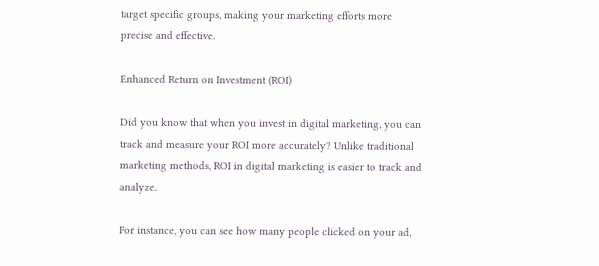target specific groups, making your marketing efforts more precise and effective.

Enhanced Return on Investment (ROI)

Did you know that when you invest in digital marketing, you can track and measure your ROI more accurately? Unlike traditional marketing methods, ROI in digital marketing is easier to track and analyze.

For instance, you can see how many people clicked on your ad,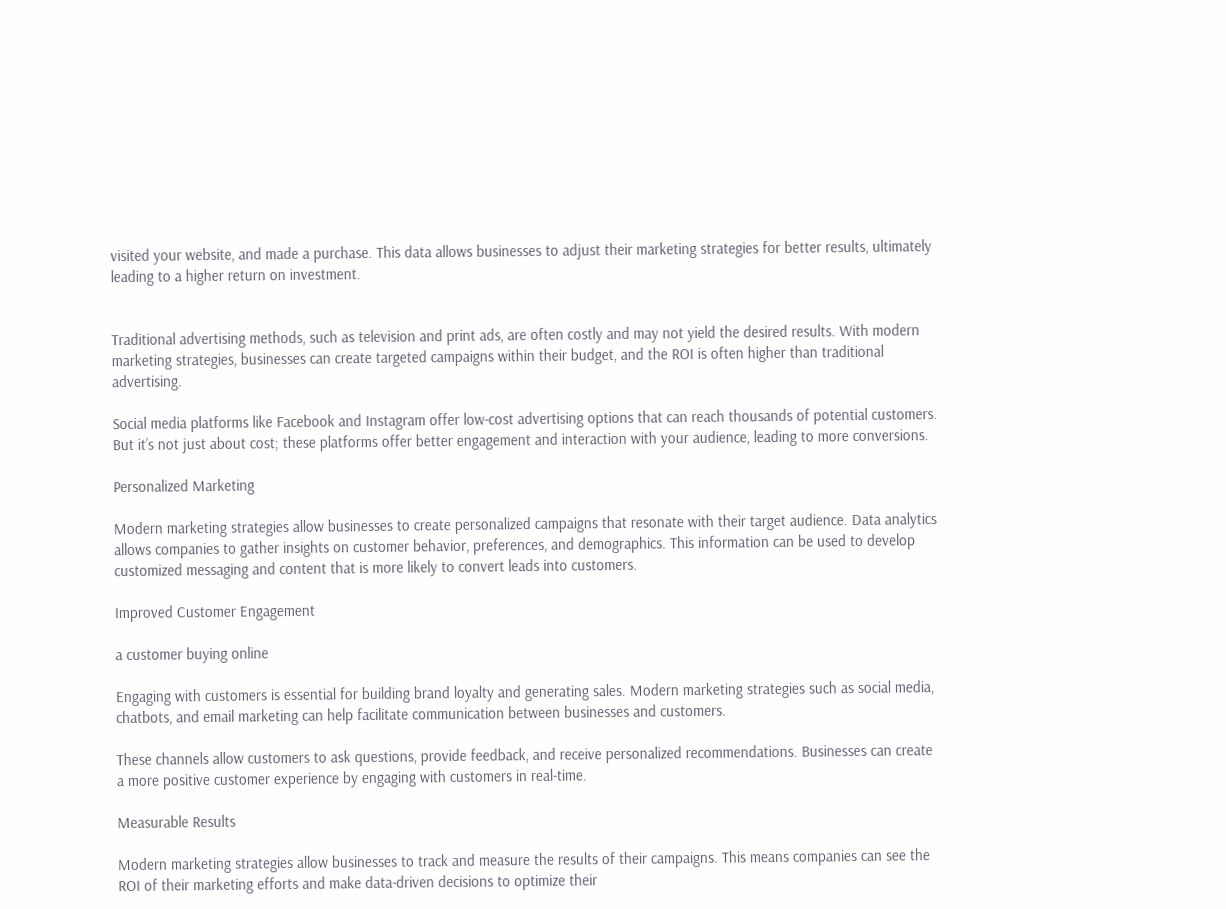visited your website, and made a purchase. This data allows businesses to adjust their marketing strategies for better results, ultimately leading to a higher return on investment.


Traditional advertising methods, such as television and print ads, are often costly and may not yield the desired results. With modern marketing strategies, businesses can create targeted campaigns within their budget, and the ROI is often higher than traditional advertising.

Social media platforms like Facebook and Instagram offer low-cost advertising options that can reach thousands of potential customers. But it’s not just about cost; these platforms offer better engagement and interaction with your audience, leading to more conversions.

Personalized Marketing

Modern marketing strategies allow businesses to create personalized campaigns that resonate with their target audience. Data analytics allows companies to gather insights on customer behavior, preferences, and demographics. This information can be used to develop customized messaging and content that is more likely to convert leads into customers.

Improved Customer Engagement

a customer buying online

Engaging with customers is essential for building brand loyalty and generating sales. Modern marketing strategies such as social media, chatbots, and email marketing can help facilitate communication between businesses and customers.

These channels allow customers to ask questions, provide feedback, and receive personalized recommendations. Businesses can create a more positive customer experience by engaging with customers in real-time.

Measurable Results

Modern marketing strategies allow businesses to track and measure the results of their campaigns. This means companies can see the ROI of their marketing efforts and make data-driven decisions to optimize their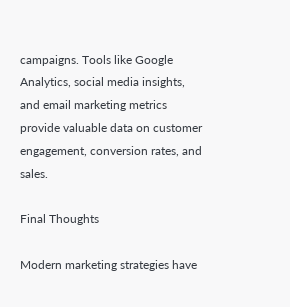campaigns. Tools like Google Analytics, social media insights, and email marketing metrics provide valuable data on customer engagement, conversion rates, and sales.

Final Thoughts

Modern marketing strategies have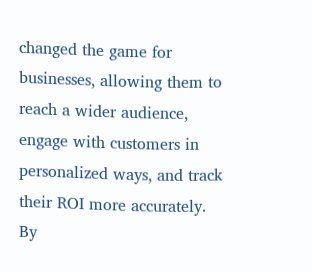changed the game for businesses, allowing them to reach a wider audience, engage with customers in personalized ways, and track their ROI more accurately. By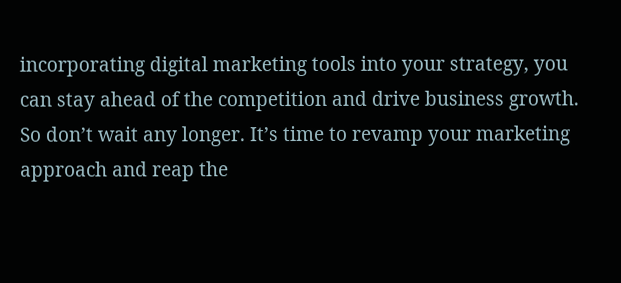incorporating digital marketing tools into your strategy, you can stay ahead of the competition and drive business growth. So don’t wait any longer. It’s time to revamp your marketing approach and reap the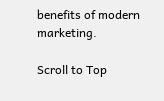benefits of modern marketing.

Scroll to Top